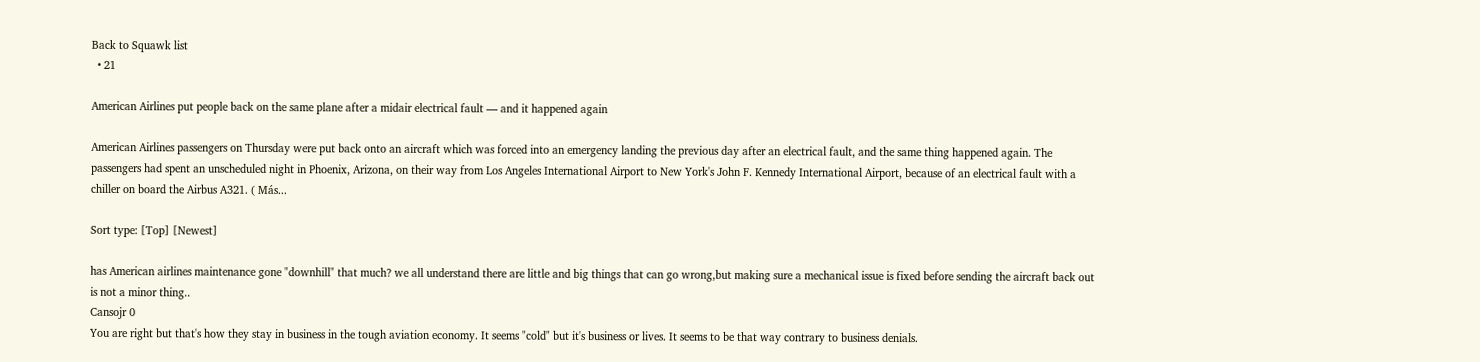Back to Squawk list
  • 21

American Airlines put people back on the same plane after a midair electrical fault — and it happened again

American Airlines passengers on Thursday were put back onto an aircraft which was forced into an emergency landing the previous day after an electrical fault, and the same thing happened again. The passengers had spent an unscheduled night in Phoenix, Arizona, on their way from Los Angeles International Airport to New York's John F. Kennedy International Airport, because of an electrical fault with a chiller on board the Airbus A321. ( Más...

Sort type: [Top] [Newest]

has American airlines maintenance gone "downhill" that much? we all understand there are little and big things that can go wrong,but making sure a mechanical issue is fixed before sending the aircraft back out is not a minor thing..
Cansojr 0
You are right but that's how they stay in business in the tough aviation economy. It seems "cold" but it's business or lives. It seems to be that way contrary to business denials.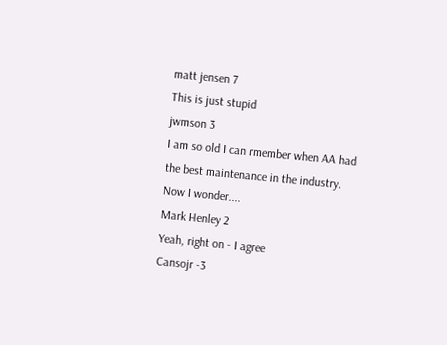matt jensen 7
This is just stupid
jwmson 3
I am so old I can rmember when AA had the best maintenance in the industry. Now I wonder....
Mark Henley 2
Yeah, right on - I agree
Cansojr -3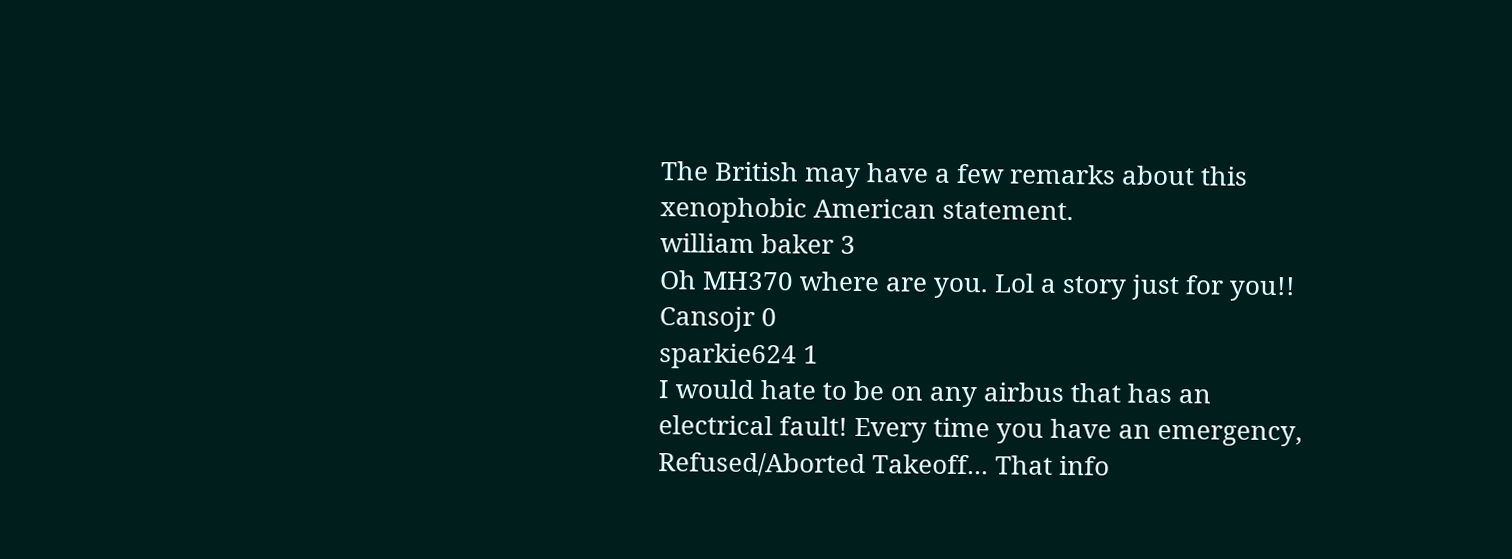The British may have a few remarks about this xenophobic American statement.
william baker 3
Oh MH370 where are you. Lol a story just for you!!
Cansojr 0
sparkie624 1
I would hate to be on any airbus that has an electrical fault! Every time you have an emergency, Refused/Aborted Takeoff... That info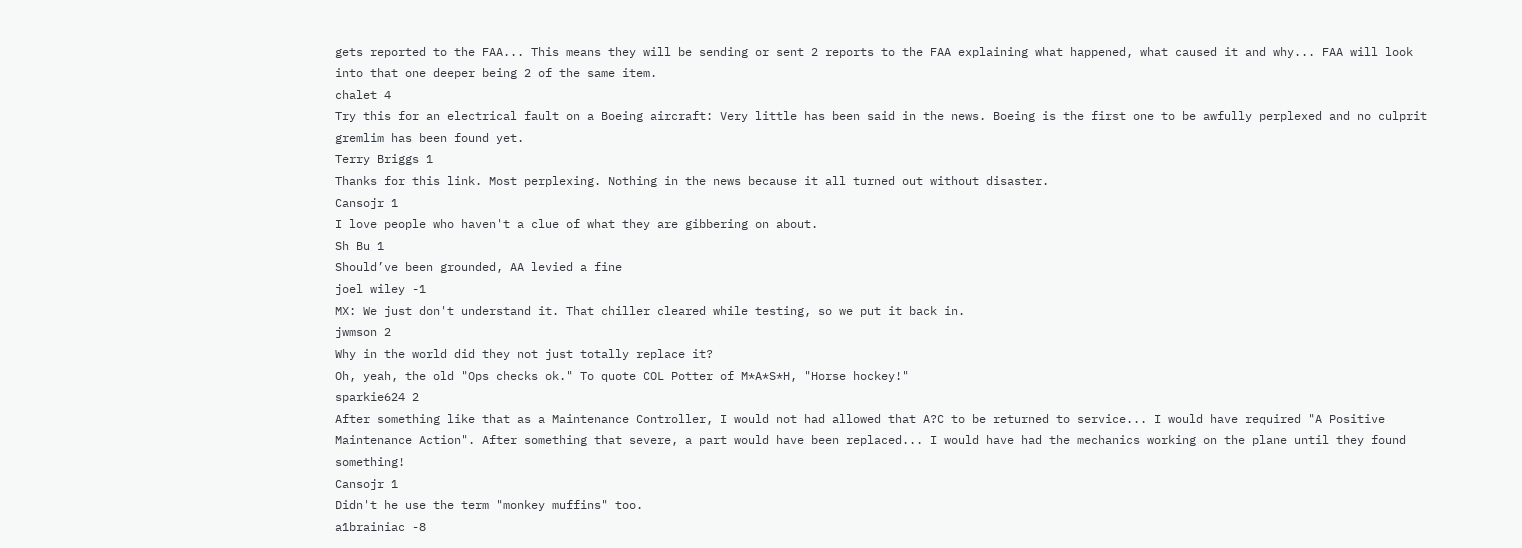gets reported to the FAA... This means they will be sending or sent 2 reports to the FAA explaining what happened, what caused it and why... FAA will look into that one deeper being 2 of the same item.
chalet 4
Try this for an electrical fault on a Boeing aircraft: Very little has been said in the news. Boeing is the first one to be awfully perplexed and no culprit gremlim has been found yet.
Terry Briggs 1
Thanks for this link. Most perplexing. Nothing in the news because it all turned out without disaster.
Cansojr 1
I love people who haven't a clue of what they are gibbering on about.
Sh Bu 1
Should’ve been grounded, AA levied a fine
joel wiley -1
MX: We just don't understand it. That chiller cleared while testing, so we put it back in.
jwmson 2
Why in the world did they not just totally replace it?
Oh, yeah, the old "Ops checks ok." To quote COL Potter of M*A*S*H, "Horse hockey!"
sparkie624 2
After something like that as a Maintenance Controller, I would not had allowed that A?C to be returned to service... I would have required "A Positive Maintenance Action". After something that severe, a part would have been replaced... I would have had the mechanics working on the plane until they found something!
Cansojr 1
Didn't he use the term "monkey muffins" too.
a1brainiac -8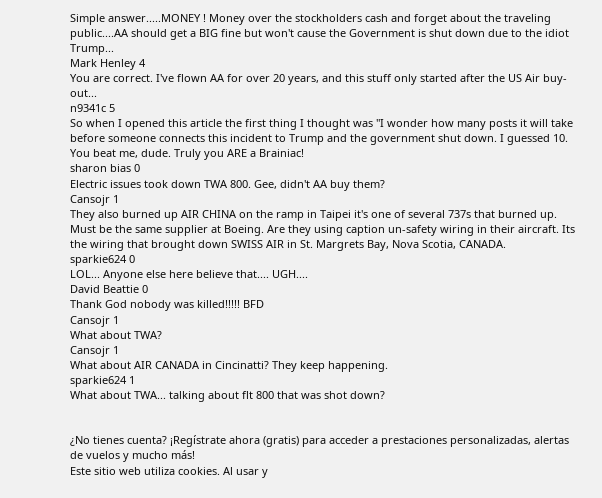Simple answer.....MONEY ! Money over the stockholders cash and forget about the traveling public....AA should get a BIG fine but won't cause the Government is shut down due to the idiot Trump...
Mark Henley 4
You are correct. I've flown AA for over 20 years, and this stuff only started after the US Air buy-out...
n9341c 5
So when I opened this article the first thing I thought was "I wonder how many posts it will take before someone connects this incident to Trump and the government shut down. I guessed 10. You beat me, dude. Truly you ARE a Brainiac!
sharon bias 0
Electric issues took down TWA 800. Gee, didn't AA buy them?
Cansojr 1
They also burned up AIR CHINA on the ramp in Taipei it's one of several 737s that burned up. Must be the same supplier at Boeing. Are they using caption un-safety wiring in their aircraft. Its the wiring that brought down SWISS AIR in St. Margrets Bay, Nova Scotia, CANADA.
sparkie624 0
LOL... Anyone else here believe that.... UGH....
David Beattie 0
Thank God nobody was killed!!!!! BFD
Cansojr 1
What about TWA?
Cansojr 1
What about AIR CANADA in Cincinatti? They keep happening.
sparkie624 1
What about TWA... talking about flt 800 that was shot down?


¿No tienes cuenta? ¡Regístrate ahora (gratis) para acceder a prestaciones personalizadas, alertas de vuelos y mucho más!
Este sitio web utiliza cookies. Al usar y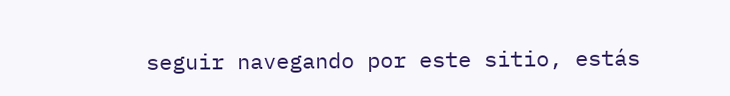seguir navegando por este sitio, estás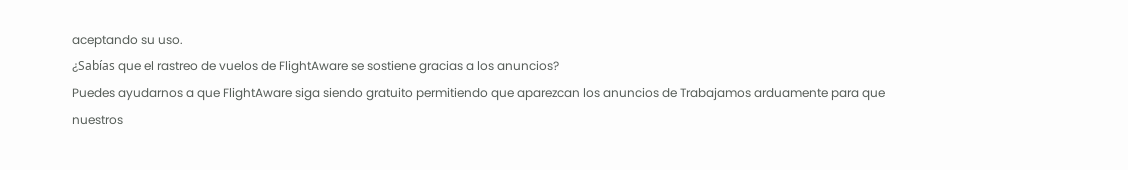aceptando su uso.
¿Sabías que el rastreo de vuelos de FlightAware se sostiene gracias a los anuncios?
Puedes ayudarnos a que FlightAware siga siendo gratuito permitiendo que aparezcan los anuncios de Trabajamos arduamente para que nuestros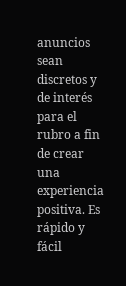anuncios sean discretos y de interés para el rubro a fin de crear una experiencia positiva. Es rápido y fácil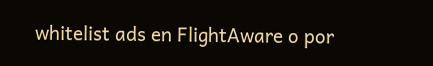whitelist ads en FlightAware o por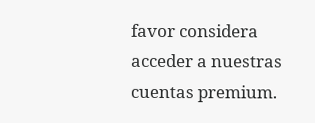favor considera acceder a nuestras cuentas premium.